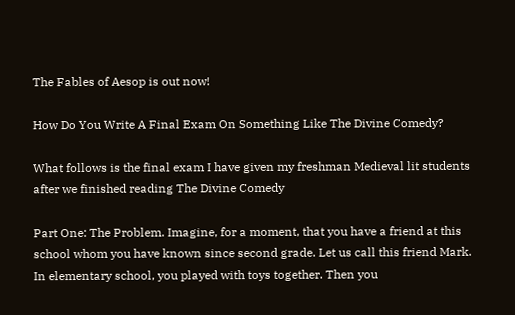The Fables of Aesop is out now!

How Do You Write A Final Exam On Something Like The Divine Comedy?

What follows is the final exam I have given my freshman Medieval lit students after we finished reading The Divine Comedy

Part One: The Problem. Imagine, for a moment, that you have a friend at this school whom you have known since second grade. Let us call this friend Mark. In elementary school, you played with toys together. Then you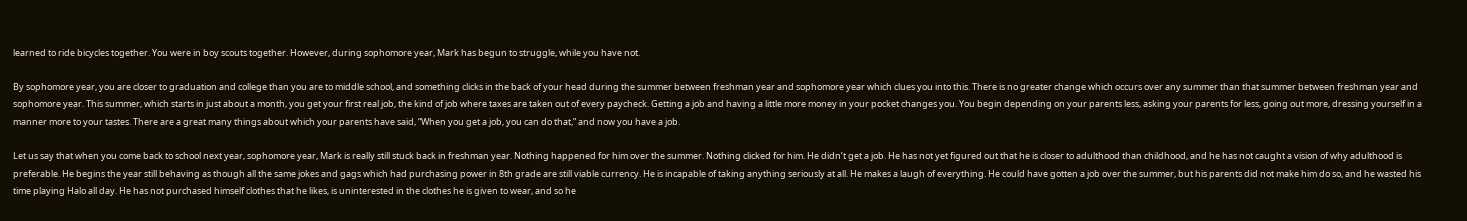learned to ride bicycles together. You were in boy scouts together. However, during sophomore year, Mark has begun to struggle, while you have not.

By sophomore year, you are closer to graduation and college than you are to middle school, and something clicks in the back of your head during the summer between freshman year and sophomore year which clues you into this. There is no greater change which occurs over any summer than that summer between freshman year and sophomore year. This summer, which starts in just about a month, you get your first real job, the kind of job where taxes are taken out of every paycheck. Getting a job and having a little more money in your pocket changes you. You begin depending on your parents less, asking your parents for less, going out more, dressing yourself in a manner more to your tastes. There are a great many things about which your parents have said, “When you get a job, you can do that,” and now you have a job.

Let us say that when you come back to school next year, sophomore year, Mark is really still stuck back in freshman year. Nothing happened for him over the summer. Nothing clicked for him. He didn’t get a job. He has not yet figured out that he is closer to adulthood than childhood, and he has not caught a vision of why adulthood is preferable. He begins the year still behaving as though all the same jokes and gags which had purchasing power in 8th grade are still viable currency. He is incapable of taking anything seriously at all. He makes a laugh of everything. He could have gotten a job over the summer, but his parents did not make him do so, and he wasted his time playing Halo all day. He has not purchased himself clothes that he likes, is uninterested in the clothes he is given to wear, and so he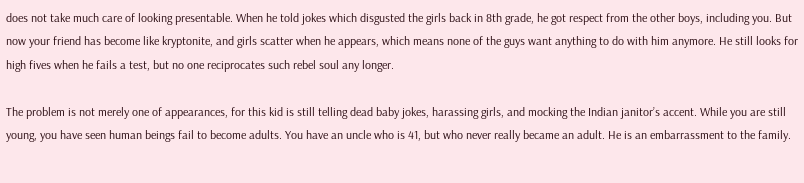does not take much care of looking presentable. When he told jokes which disgusted the girls back in 8th grade, he got respect from the other boys, including you. But now your friend has become like kryptonite, and girls scatter when he appears, which means none of the guys want anything to do with him anymore. He still looks for high fives when he fails a test, but no one reciprocates such rebel soul any longer.

The problem is not merely one of appearances, for this kid is still telling dead baby jokes, harassing girls, and mocking the Indian janitor’s accent. While you are still young, you have seen human beings fail to become adults. You have an uncle who is 41, but who never really became an adult. He is an embarrassment to the family.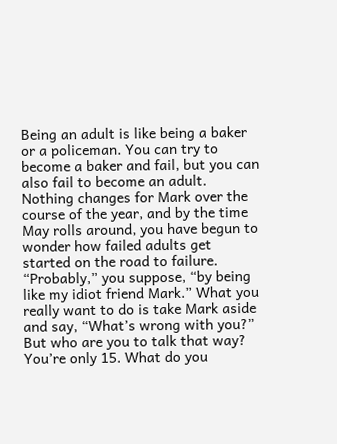Being an adult is like being a baker or a policeman. You can try to become a baker and fail, but you can also fail to become an adult. Nothing changes for Mark over the course of the year, and by the time May rolls around, you have begun to wonder how failed adults get started on the road to failure. “Probably,” you suppose, “by being like my idiot friend Mark.” What you really want to do is take Mark aside and say, “What’s wrong with you?” But who are you to talk that way? You’re only 15. What do you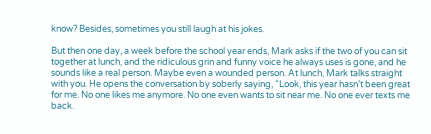know? Besides, sometimes you still laugh at his jokes.

But then one day, a week before the school year ends, Mark asks if the two of you can sit together at lunch, and the ridiculous grin and funny voice he always uses is gone, and he sounds like a real person. Maybe even a wounded person. At lunch, Mark talks straight with you. He opens the conversation by soberly saying, “Look, this year hasn’t been great for me. No one likes me anymore. No one even wants to sit near me. No one ever texts me back.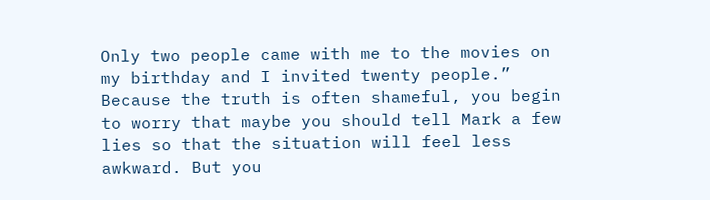Only two people came with me to the movies on my birthday and I invited twenty people.” Because the truth is often shameful, you begin to worry that maybe you should tell Mark a few lies so that the situation will feel less awkward. But you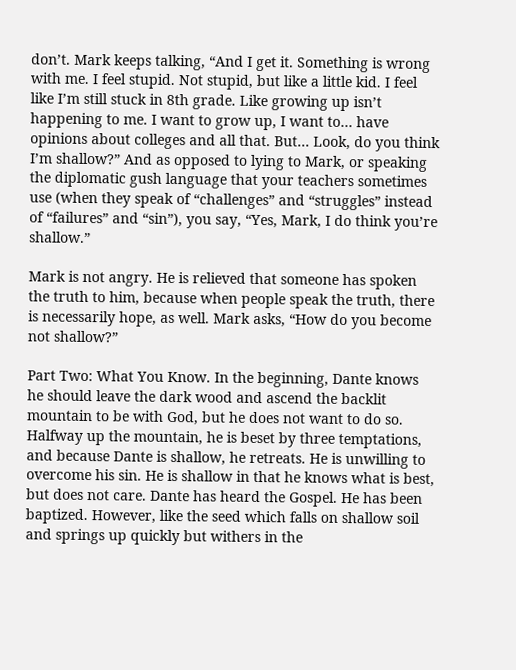don’t. Mark keeps talking, “And I get it. Something is wrong with me. I feel stupid. Not stupid, but like a little kid. I feel like I’m still stuck in 8th grade. Like growing up isn’t happening to me. I want to grow up, I want to… have opinions about colleges and all that. But… Look, do you think I’m shallow?” And as opposed to lying to Mark, or speaking the diplomatic gush language that your teachers sometimes use (when they speak of “challenges” and “struggles” instead of “failures” and “sin”), you say, “Yes, Mark, I do think you’re shallow.”

Mark is not angry. He is relieved that someone has spoken the truth to him, because when people speak the truth, there is necessarily hope, as well. Mark asks, “How do you become not shallow?”

Part Two: What You Know. In the beginning, Dante knows he should leave the dark wood and ascend the backlit mountain to be with God, but he does not want to do so. Halfway up the mountain, he is beset by three temptations, and because Dante is shallow, he retreats. He is unwilling to overcome his sin. He is shallow in that he knows what is best, but does not care. Dante has heard the Gospel. He has been baptized. However, like the seed which falls on shallow soil and springs up quickly but withers in the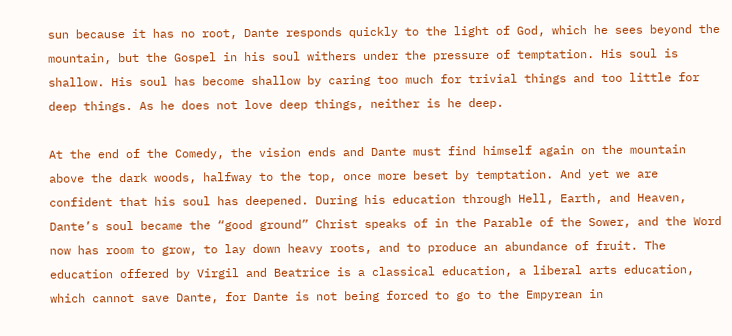sun because it has no root, Dante responds quickly to the light of God, which he sees beyond the mountain, but the Gospel in his soul withers under the pressure of temptation. His soul is shallow. His soul has become shallow by caring too much for trivial things and too little for deep things. As he does not love deep things, neither is he deep.

At the end of the Comedy, the vision ends and Dante must find himself again on the mountain above the dark woods, halfway to the top, once more beset by temptation. And yet we are confident that his soul has deepened. During his education through Hell, Earth, and Heaven, Dante’s soul became the “good ground” Christ speaks of in the Parable of the Sower, and the Word now has room to grow, to lay down heavy roots, and to produce an abundance of fruit. The education offered by Virgil and Beatrice is a classical education, a liberal arts education, which cannot save Dante, for Dante is not being forced to go to the Empyrean in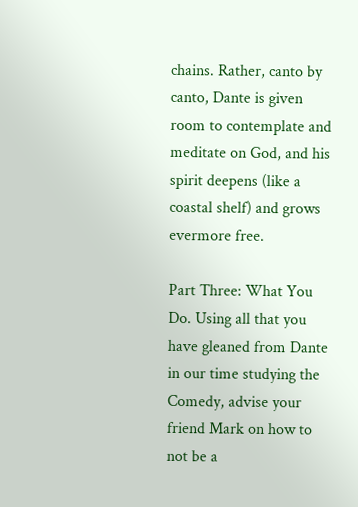chains. Rather, canto by canto, Dante is given room to contemplate and meditate on God, and his spirit deepens (like a coastal shelf) and grows evermore free.

Part Three: What You Do. Using all that you have gleaned from Dante in our time studying the Comedy, advise your friend Mark on how to not be a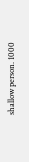shallow person. 1000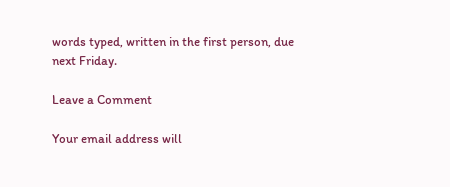words typed, written in the first person, due next Friday.

Leave a Comment

Your email address will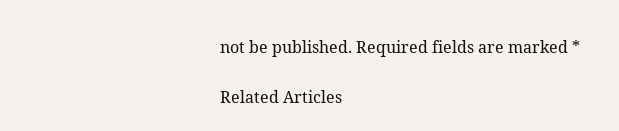not be published. Required fields are marked *

Related Articles